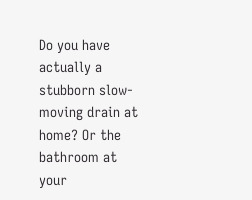Do you have actually a stubborn slow-moving drain at home? Or the bathroom at your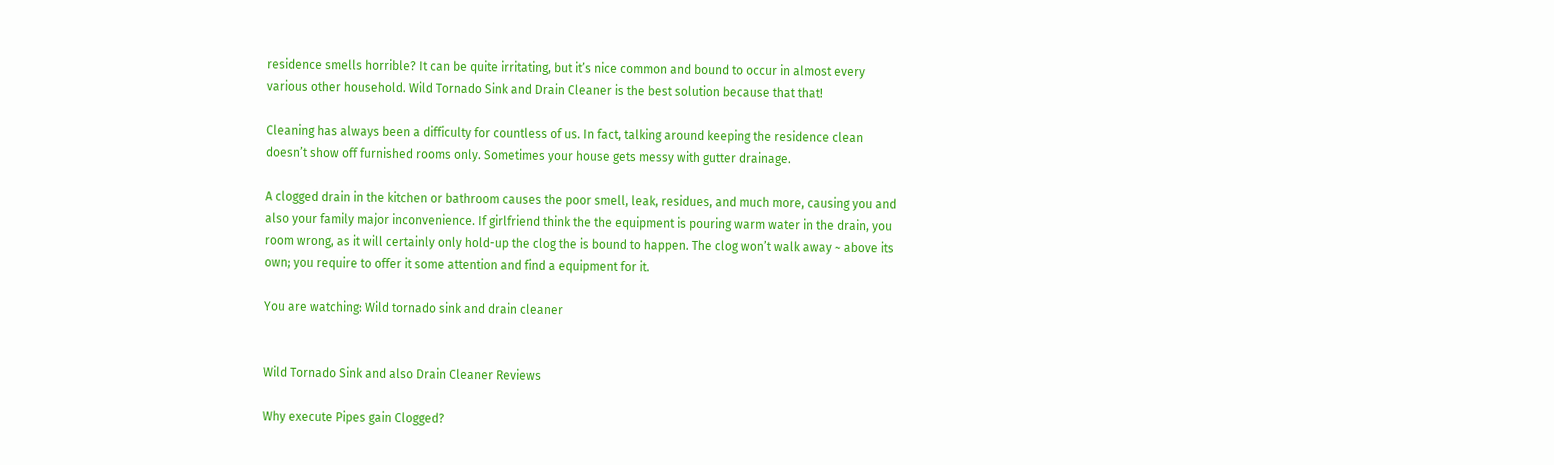residence smells horrible? It can be quite irritating, but it’s nice common and bound to occur in almost every various other household. Wild Tornado Sink and Drain Cleaner is the best solution because that that!

Cleaning has always been a difficulty for countless of us. In fact, talking around keeping the residence clean doesn’t show off furnished rooms only. Sometimes your house gets messy with gutter drainage.

A clogged drain in the kitchen or bathroom causes the poor smell, leak, residues, and much more, causing you and also your family major inconvenience. If girlfriend think the the equipment is pouring warm water in the drain, you room wrong, as it will certainly only hold-up the clog the is bound to happen. The clog won’t walk away ~ above its own; you require to offer it some attention and find a equipment for it.

You are watching: Wild tornado sink and drain cleaner


Wild Tornado Sink and also Drain Cleaner Reviews

Why execute Pipes gain Clogged?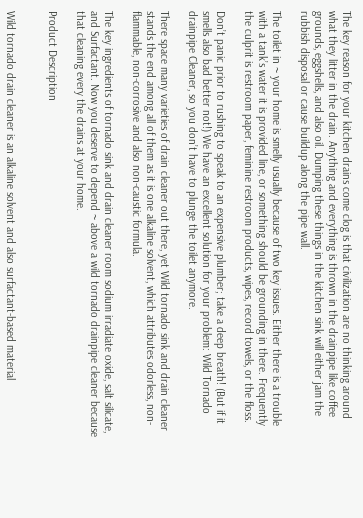The key reason for your kitchen drains come clog is that civilization are no thinking around what they litter in the drain. Anything and everything is thrown in the drainpipe like coffee grounds, eggshells, and also oil. Dumping these things in the kitchen sink will either jam the rubbish disposal or cause buildup along the pipe wall.

The toilet in ~ your home is smelly usually because of two key issues. Either there is a trouble with a tank’s water it is provided line, or something should be grounding in there. Frequently the culprit is restroom paper, feminine restroom products, wipes, record towels, or the floss.

Don’t panic prior to rushing to speak to an expensive plumber; take a deep breath! (But if it smells also bad better not!) We have an excellent solution for your problem: Wild Tornado drainpipe Cleaner, so you don’t have to plunge the toilet anymore.

There space many varieties of drain cleaner out there, yet Wild tornado sink and drain cleaner stands the end among all of them as it is one alkaline solvent, which attributes odorless, non-flammable, non-corrosive and also non-caustic formula.

The key ingredients of tornado sink and drain cleaner room sodium irradiate oxide, salt silicate, and Surfactant. Now you deserve to depend ~ above a wild tornado drainpipe cleaner because that cleaning every the drains at your home.

Product Description


Wild tornado drain cleaner is an alkaline solvent and also surfactant-based material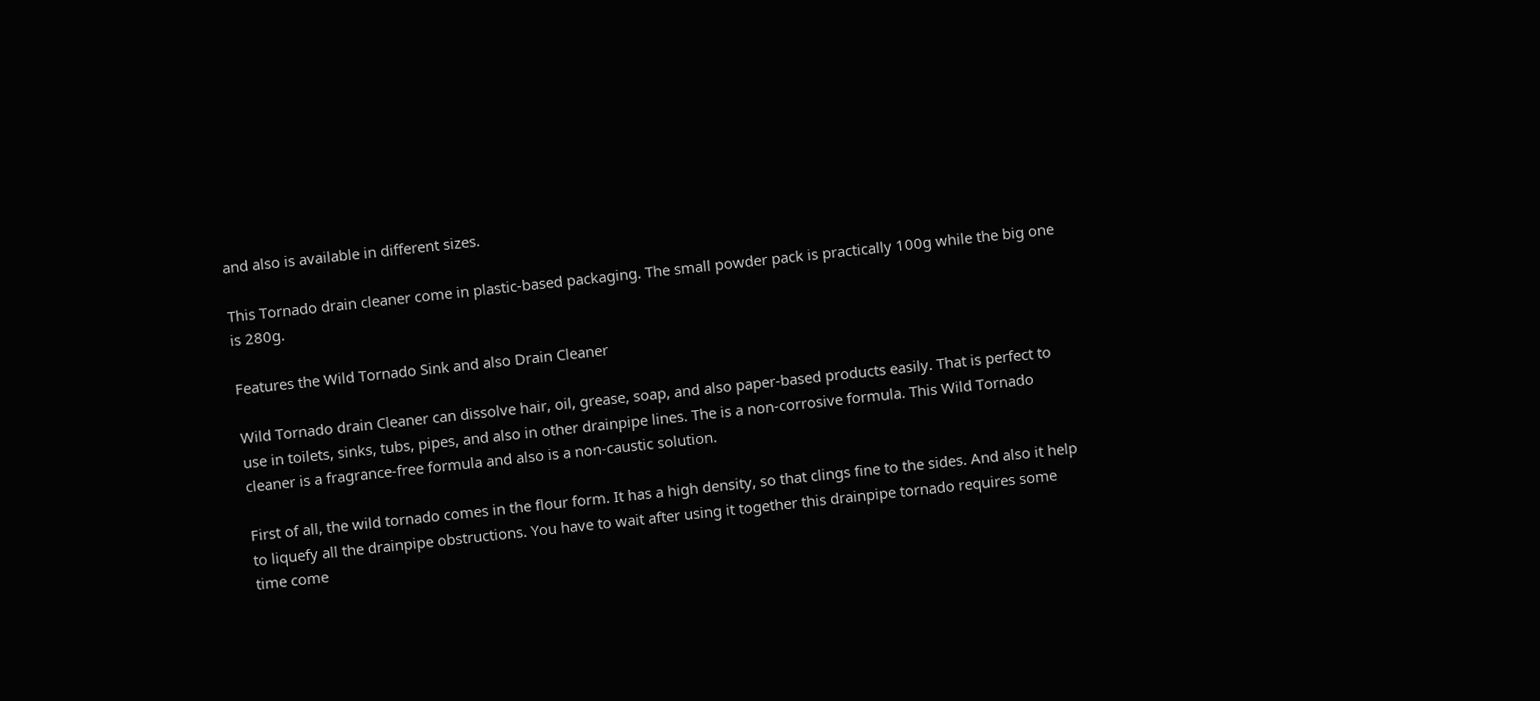and also is available in different sizes.

This Tornado drain cleaner come in plastic-based packaging. The small powder pack is practically 100g while the big one is 280g.

Features the Wild Tornado Sink and also Drain Cleaner

Wild Tornado drain Cleaner can dissolve hair, oil, grease, soap, and also paper-based products easily. That is perfect to use in toilets, sinks, tubs, pipes, and also in other drainpipe lines. The is a non-corrosive formula. This Wild Tornado cleaner is a fragrance-free formula and also is a non-caustic solution.

First of all, the wild tornado comes in the flour form. It has a high density, so that clings fine to the sides. And also it help to liquefy all the drainpipe obstructions. You have to wait after using it together this drainpipe tornado requires some time come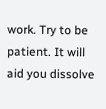work. Try to be patient. It will aid you dissolve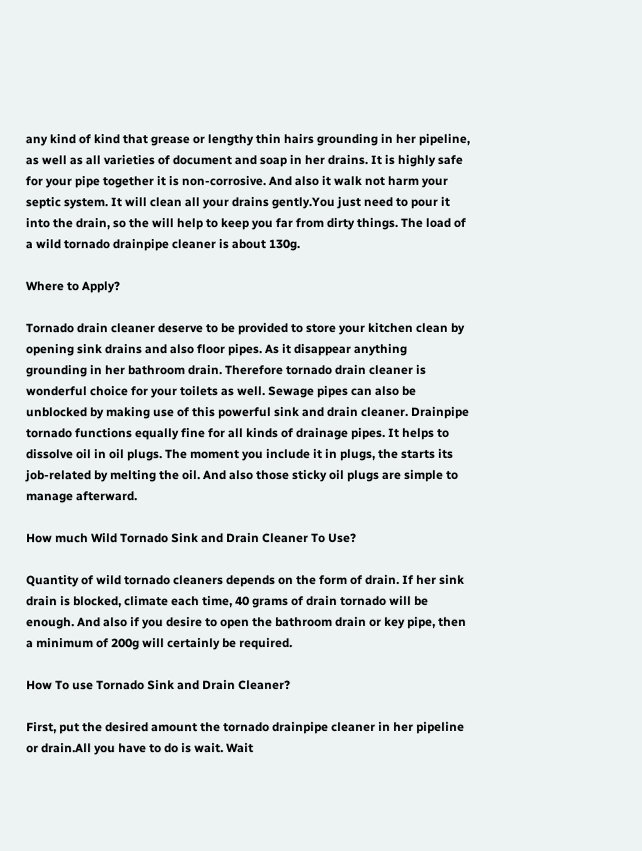any kind of kind that grease or lengthy thin hairs grounding in her pipeline, as well as all varieties of document and soap in her drains. It is highly safe for your pipe together it is non-corrosive. And also it walk not harm your septic system. It will clean all your drains gently.You just need to pour it into the drain, so the will help to keep you far from dirty things. The load of a wild tornado drainpipe cleaner is about 130g.

Where to Apply?

Tornado drain cleaner deserve to be provided to store your kitchen clean by opening sink drains and also floor pipes. As it disappear anything grounding in her bathroom drain. Therefore tornado drain cleaner is wonderful choice for your toilets as well. Sewage pipes can also be unblocked by making use of this powerful sink and drain cleaner. Drainpipe tornado functions equally fine for all kinds of drainage pipes. It helps to dissolve oil in oil plugs. The moment you include it in plugs, the starts its job-related by melting the oil. And also those sticky oil plugs are simple to manage afterward.

How much Wild Tornado Sink and Drain Cleaner To Use?

Quantity of wild tornado cleaners depends on the form of drain. If her sink drain is blocked, climate each time, 40 grams of drain tornado will be enough. And also if you desire to open the bathroom drain or key pipe, then a minimum of 200g will certainly be required.

How To use Tornado Sink and Drain Cleaner?

First, put the desired amount the tornado drainpipe cleaner in her pipeline or drain.All you have to do is wait. Wait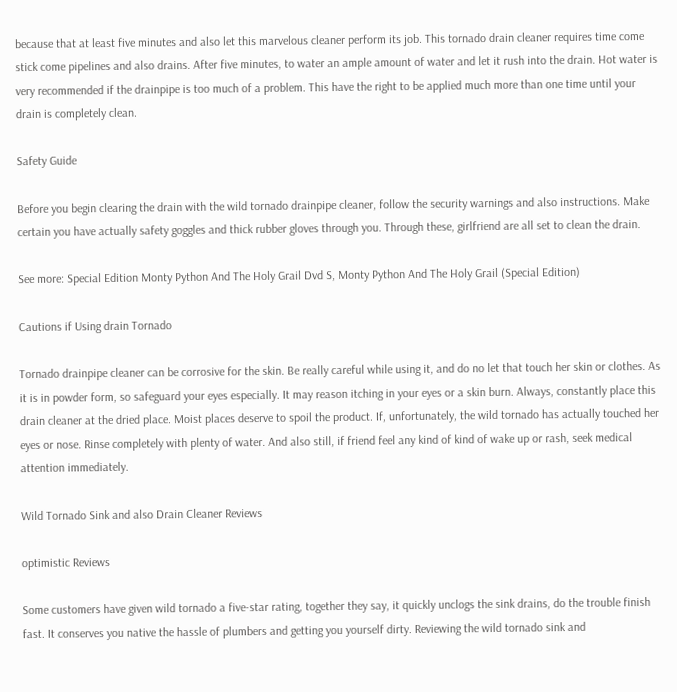because that at least five minutes and also let this marvelous cleaner perform its job. This tornado drain cleaner requires time come stick come pipelines and also drains. After five minutes, to water an ample amount of water and let it rush into the drain. Hot water is very recommended if the drainpipe is too much of a problem. This have the right to be applied much more than one time until your drain is completely clean.

Safety Guide

Before you begin clearing the drain with the wild tornado drainpipe cleaner, follow the security warnings and also instructions. Make certain you have actually safety goggles and thick rubber gloves through you. Through these, girlfriend are all set to clean the drain.

See more: Special Edition Monty Python And The Holy Grail Dvd S, Monty Python And The Holy Grail (Special Edition)

Cautions if Using drain Tornado

Tornado drainpipe cleaner can be corrosive for the skin. Be really careful while using it, and do no let that touch her skin or clothes. As it is in powder form, so safeguard your eyes especially. It may reason itching in your eyes or a skin burn. Always, constantly place this drain cleaner at the dried place. Moist places deserve to spoil the product. If, unfortunately, the wild tornado has actually touched her eyes or nose. Rinse completely with plenty of water. And also still, if friend feel any kind of kind of wake up or rash, seek medical attention immediately.

Wild Tornado Sink and also Drain Cleaner Reviews

optimistic Reviews

Some customers have given wild tornado a five-star rating, together they say, it quickly unclogs the sink drains, do the trouble finish fast. It conserves you native the hassle of plumbers and getting you yourself dirty. Reviewing the wild tornado sink and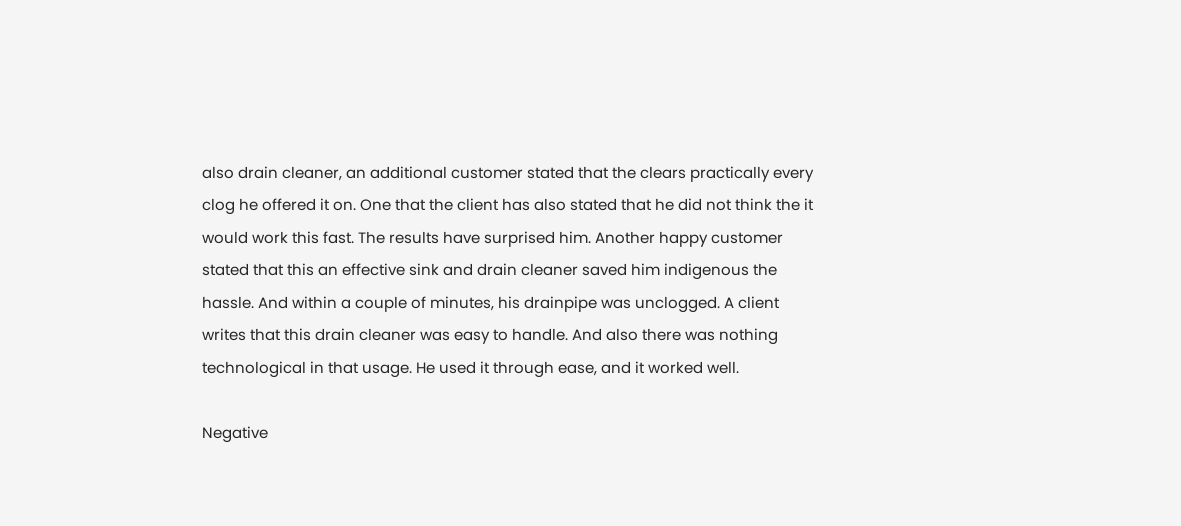also drain cleaner, an additional customer stated that the clears practically every clog he offered it on. One that the client has also stated that he did not think the it would work this fast. The results have surprised him. Another happy customer stated that this an effective sink and drain cleaner saved him indigenous the hassle. And within a couple of minutes, his drainpipe was unclogged. A client writes that this drain cleaner was easy to handle. And also there was nothing technological in that usage. He used it through ease, and it worked well.

Negative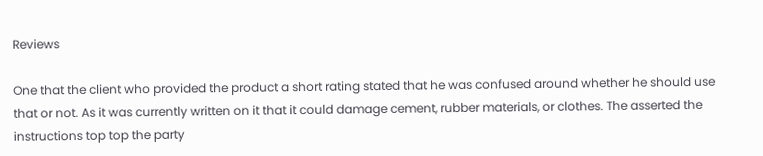Reviews

One that the client who provided the product a short rating stated that he was confused around whether he should use that or not. As it was currently written on it that it could damage cement, rubber materials, or clothes. The asserted the instructions top top the party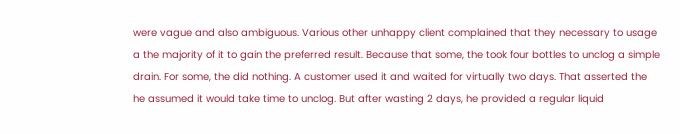were vague and also ambiguous. Various other unhappy client complained that they necessary to usage a the majority of it to gain the preferred result. Because that some, the took four bottles to unclog a simple drain. For some, the did nothing. A customer used it and waited for virtually two days. That asserted the he assumed it would take time to unclog. But after wasting 2 days, he provided a regular liquid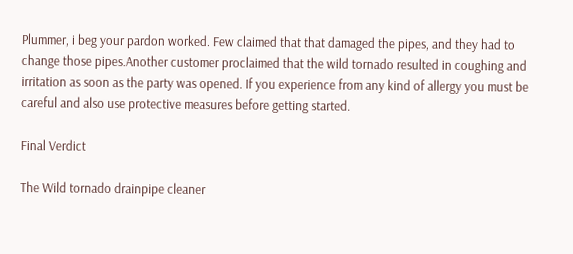Plummer, i beg your pardon worked. Few claimed that that damaged the pipes, and they had to change those pipes.Another customer proclaimed that the wild tornado resulted in coughing and irritation as soon as the party was opened. If you experience from any kind of allergy you must be careful and also use protective measures before getting started.

Final Verdict

The Wild tornado drainpipe cleaner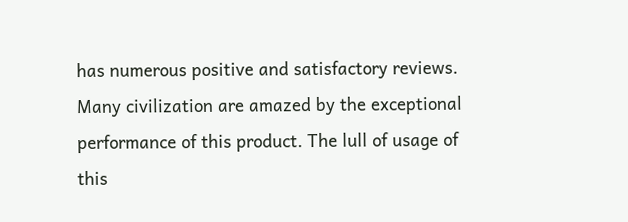has numerous positive and satisfactory reviews. Many civilization are amazed by the exceptional performance of this product. The lull of usage of this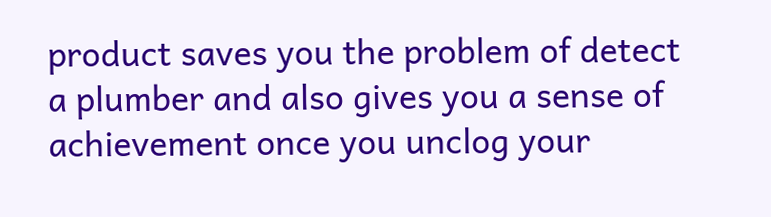product saves you the problem of detect a plumber and also gives you a sense of achievement once you unclog your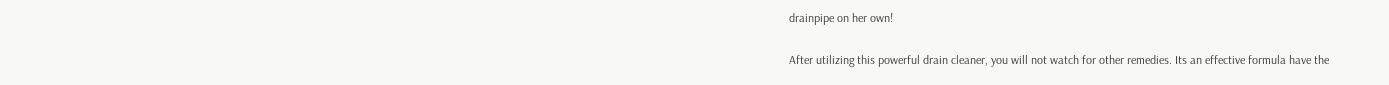drainpipe on her own!

After utilizing this powerful drain cleaner, you will not watch for other remedies. Its an effective formula have the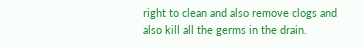right to clean and also remove clogs and also kill all the germs in the drain.